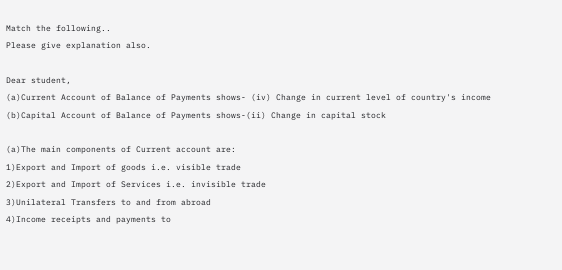Match the following..
Please give explanation also.

Dear student,
(a)Current Account of Balance of Payments shows- (iv) Change in current level of country's income
(b)Capital Account of Balance of Payments shows-(ii) Change in capital stock

(a)The main components of Current account are:
1)Export and Import of goods i.e. visible trade
2)Export and Import of Services i.e. invisible trade
3)Unilateral Transfers to and from abroad
4)Income receipts and payments to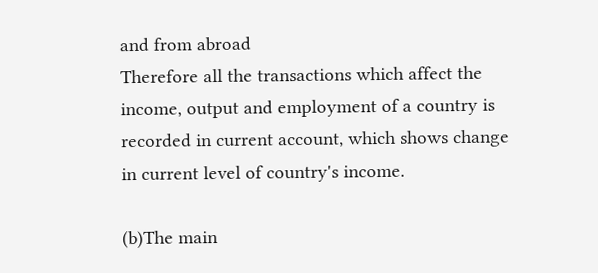and from abroad
Therefore all the transactions which affect the income, output and employment of a country is recorded in current account, which shows change in current level of country's income.

(b)The main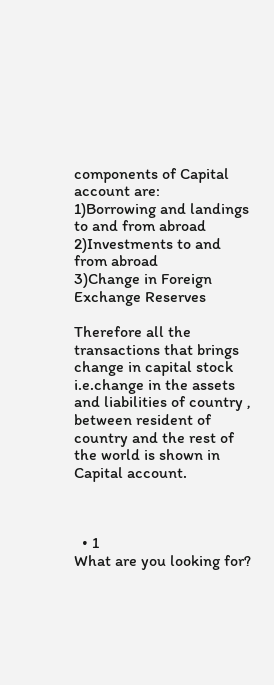components of Capital account are:
1)Borrowing and landings to and from abroad
2)Investments to and from abroad
3)Change in Foreign Exchange Reserves

Therefore all the transactions that brings change in capital stock i.e.change in the assets and liabilities of country , between resident of country and the rest of the world is shown in Capital account.



  • 1
What are you looking for?